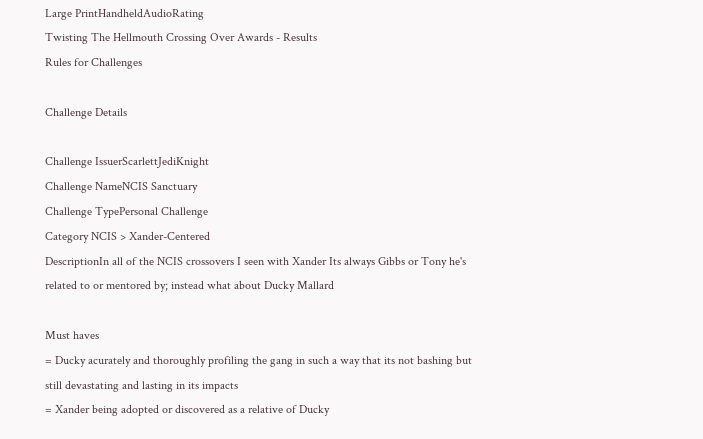Large PrintHandheldAudioRating
Twisting The Hellmouth Crossing Over Awards - Results
Rules for Challenges

Challenge Details

Challenge IssuerScarlettJediKnight
Challenge NameNCIS Sanctuary
Challenge TypePersonal Challenge
Category NCIS > Xander-Centered
DescriptionIn all of the NCIS crossovers I seen with Xander Its always Gibbs or Tony he's related to or mentored by; instead what about Ducky Mallard

Must haves
= Ducky acurately and thoroughly profiling the gang in such a way that its not bashing but still devastating and lasting in its impacts
= Xander being adopted or discovered as a relative of Ducky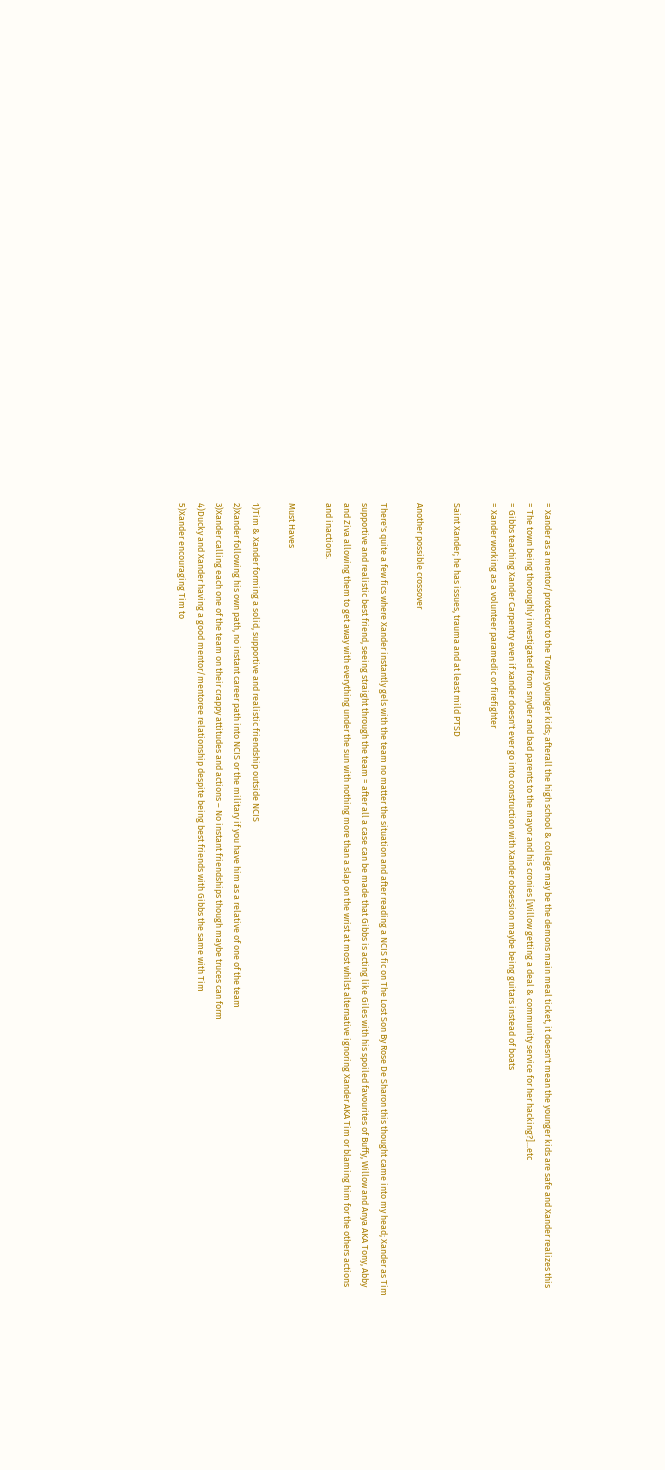= Xander as a mentor/protector to the Towns younger kids; afterall the high school & college may be the demons main meal ticket, it doesn't mean the younger kids are safe and Xander realizes this
= The town being thoroughly investigated from snyder and bad parents to the mayor and his cronies [Willow getting a deal & community service for her hacking?]...etc
= Gibbs teaching Xander Carpentry even if xander doesn't ever go into construction with Xander obsession maybe being guitars instead of boats
= Xander working as a volunteer paramedic or firefighter

Saint Xander; he has issues, trauma and at least mild PTSD

Another possible crossover

There's quite a few fics where Xander instantly gels with the team no matter the situation and after reading a NCIS fic on The Lost Son By Rose De Sharon this thought came into my head; Xander as Tim supportive and realistic best friend, seeing straight through the team = after all a case can be made that Gibbs is acting like Giles with his spoiled favourites of Buffy, Willow and Anya AKA Tony, Abby and Ziva allowing them to get away with everything under the sun with nothing more than a slap on the wrist at most whilst alternative ignoring Xander AKA Tim or blaming him for the others actions and inactions.

Must Haves

1)Tim & Xander forming a solid, supportive and realistic friendship outside NCIS
2)Xander following his own path, no instant career path into NCIS or the military if you have him as a relative of one of the team
3)Xander calling each one of the team on their crappy attitudes and actions – No instant friendships though maybe truces can form
4)Ducky and Xander having a good mentor/mentoree relationship despite being best friends with Gibbs the same with Tim
5)Xander encouraging Tim to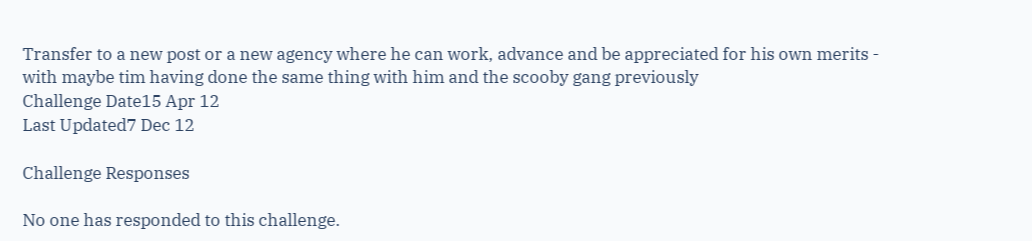Transfer to a new post or a new agency where he can work, advance and be appreciated for his own merits - with maybe tim having done the same thing with him and the scooby gang previously
Challenge Date15 Apr 12
Last Updated7 Dec 12

Challenge Responses

No one has responded to this challenge.